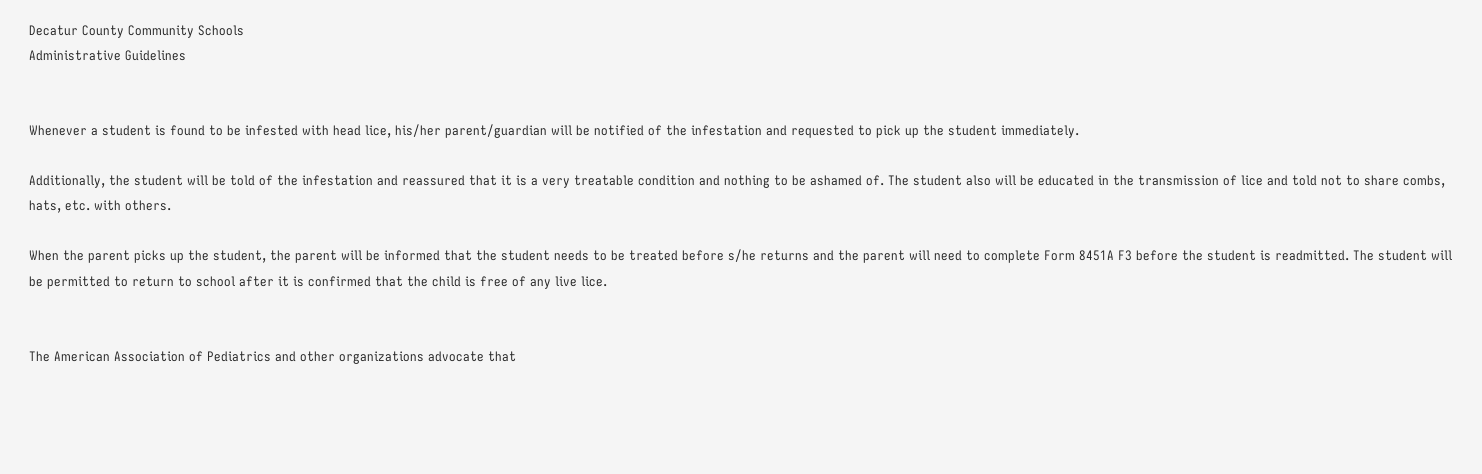Decatur County Community Schools
Administrative Guidelines


Whenever a student is found to be infested with head lice, his/her parent/guardian will be notified of the infestation and requested to pick up the student immediately.

Additionally, the student will be told of the infestation and reassured that it is a very treatable condition and nothing to be ashamed of. The student also will be educated in the transmission of lice and told not to share combs, hats, etc. with others.

When the parent picks up the student, the parent will be informed that the student needs to be treated before s/he returns and the parent will need to complete Form 8451A F3 before the student is readmitted. The student will be permitted to return to school after it is confirmed that the child is free of any live lice.


The American Association of Pediatrics and other organizations advocate that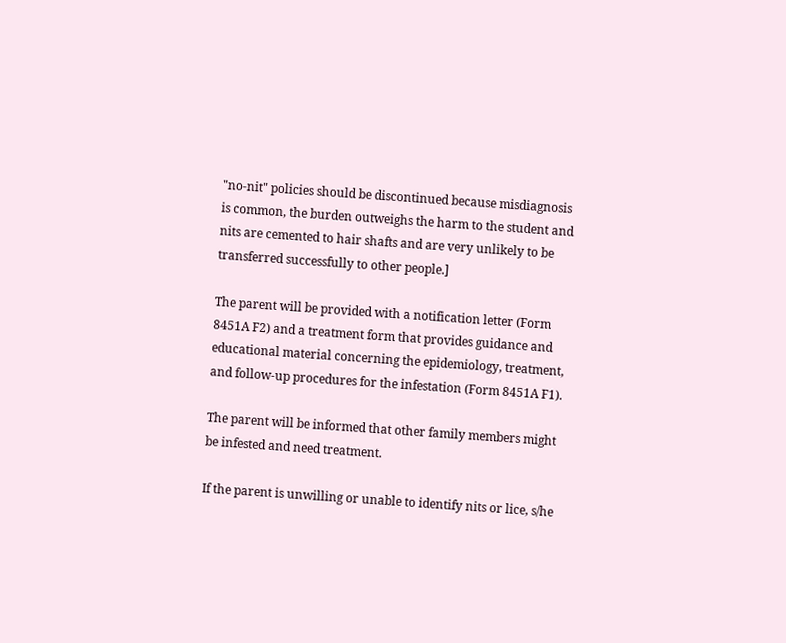"no-nit" policies should be discontinued because misdiagnosis is common, the burden outweighs the harm to the student and nits are cemented to hair shafts and are very unlikely to be transferred successfully to other people.]

The parent will be provided with a notification letter (Form 8451A F2) and a treatment form that provides guidance and educational material concerning the epidemiology, treatment, and follow-up procedures for the infestation (Form 8451A F1).

The parent will be informed that other family members might be infested and need treatment.

If the parent is unwilling or unable to identify nits or lice, s/he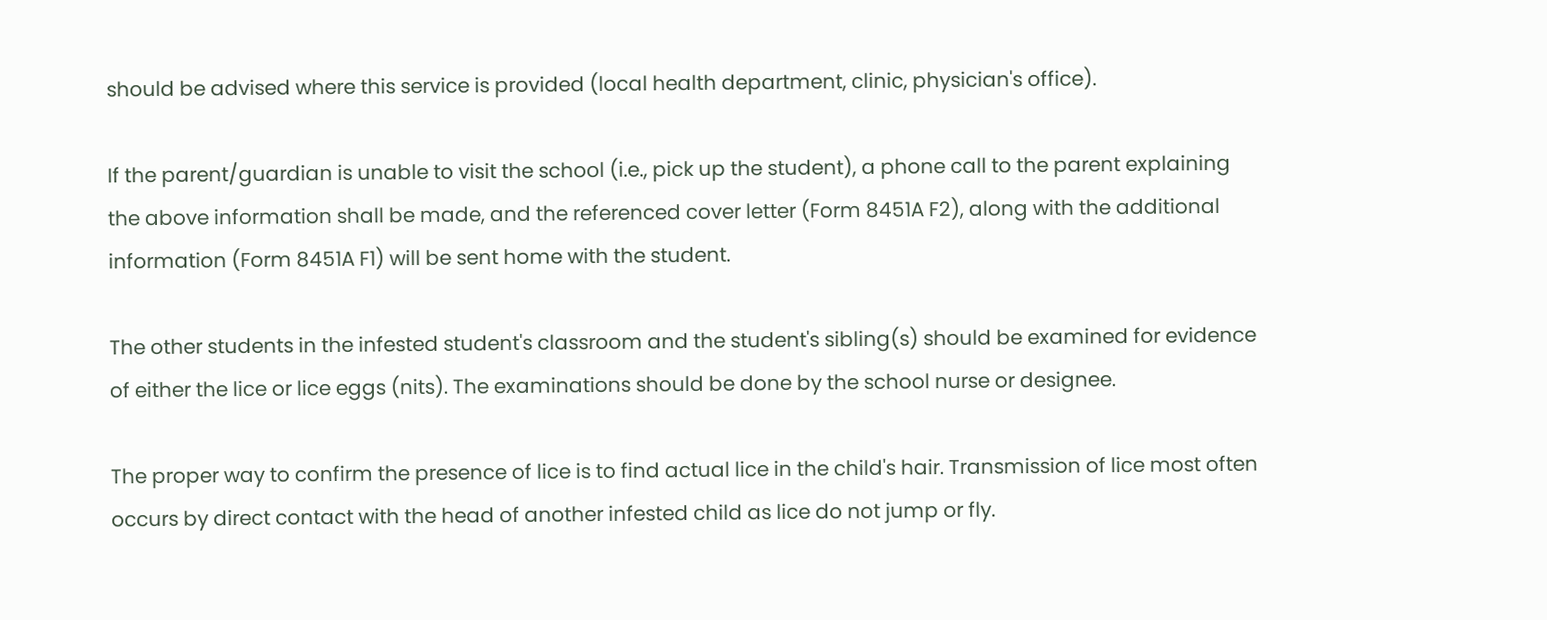should be advised where this service is provided (local health department, clinic, physician's office).

If the parent/guardian is unable to visit the school (i.e., pick up the student), a phone call to the parent explaining the above information shall be made, and the referenced cover letter (Form 8451A F2), along with the additional information (Form 8451A F1) will be sent home with the student.

The other students in the infested student's classroom and the student's sibling(s) should be examined for evidence of either the lice or lice eggs (nits). The examinations should be done by the school nurse or designee.

The proper way to confirm the presence of lice is to find actual lice in the child's hair. Transmission of lice most often occurs by direct contact with the head of another infested child as lice do not jump or fly.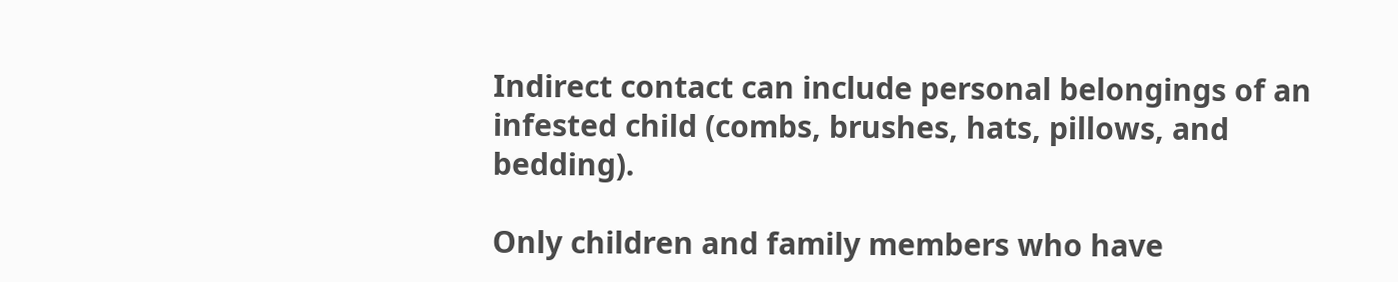Indirect contact can include personal belongings of an infested child (combs, brushes, hats, pillows, and bedding).

Only children and family members who have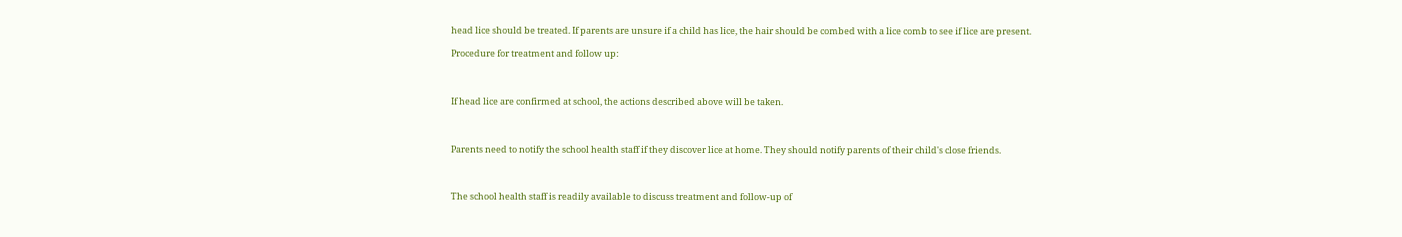head lice should be treated. If parents are unsure if a child has lice, the hair should be combed with a lice comb to see if lice are present.

Procedure for treatment and follow up:



If head lice are confirmed at school, the actions described above will be taken.



Parents need to notify the school health staff if they discover lice at home. They should notify parents of their child's close friends.



The school health staff is readily available to discuss treatment and follow-up of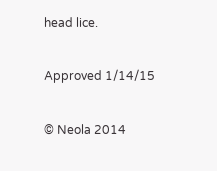head lice.

Approved 1/14/15

© Neola 2014